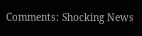Comments: Shocking News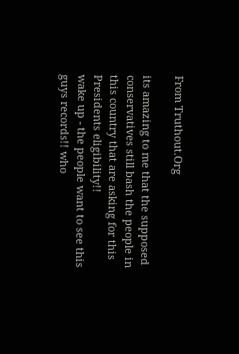From Truthout.Org

its amazing to me that the supposed conservatives still bash the people in this country that are asking for this Presidents eligibility!!
wake up - the people want to see this guys records!! who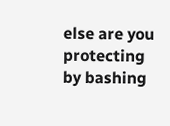else are you protecting by bashing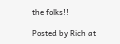the folks!!

Posted by Rich at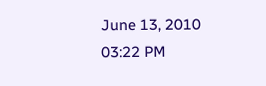June 13, 2010 03:22 PM